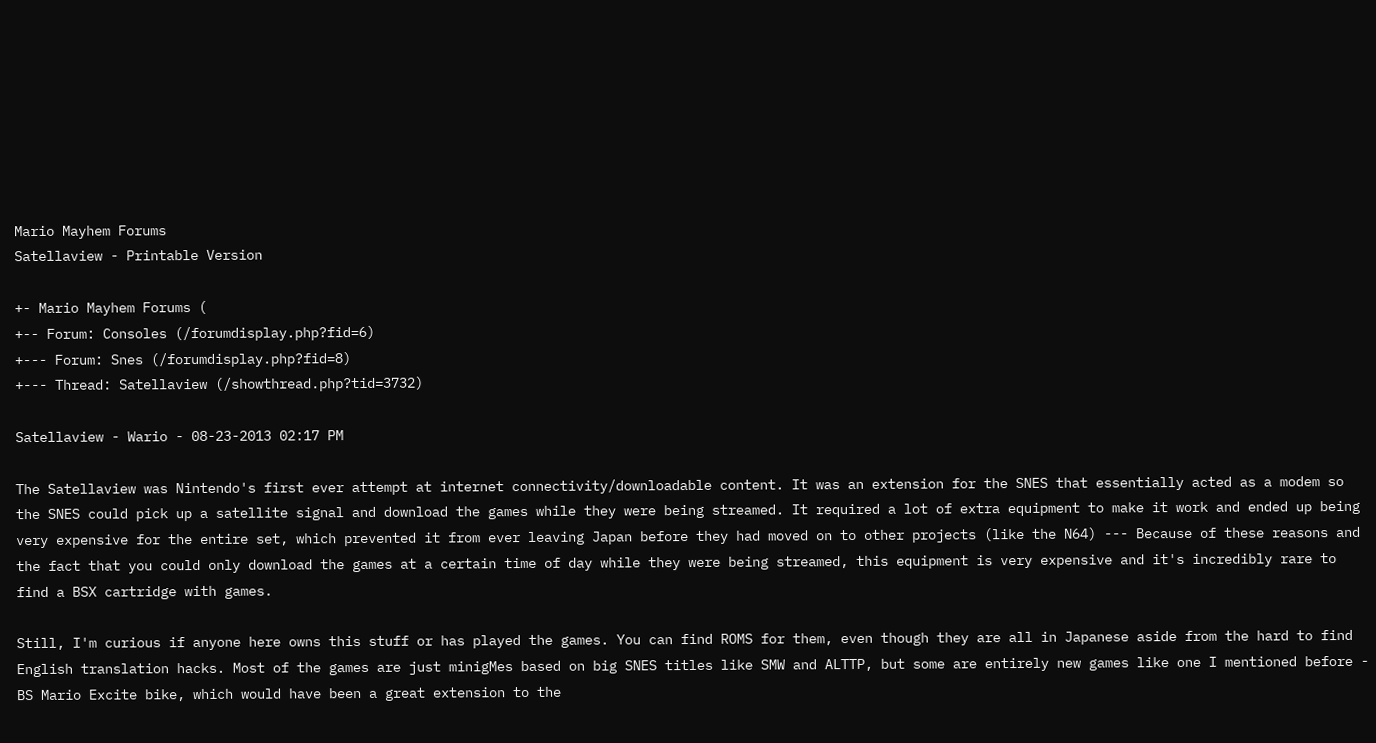Mario Mayhem Forums
Satellaview - Printable Version

+- Mario Mayhem Forums (
+-- Forum: Consoles (/forumdisplay.php?fid=6)
+--- Forum: Snes (/forumdisplay.php?fid=8)
+--- Thread: Satellaview (/showthread.php?tid=3732)

Satellaview - Wario - 08-23-2013 02:17 PM

The Satellaview was Nintendo's first ever attempt at internet connectivity/downloadable content. It was an extension for the SNES that essentially acted as a modem so the SNES could pick up a satellite signal and download the games while they were being streamed. It required a lot of extra equipment to make it work and ended up being very expensive for the entire set, which prevented it from ever leaving Japan before they had moved on to other projects (like the N64) --- Because of these reasons and the fact that you could only download the games at a certain time of day while they were being streamed, this equipment is very expensive and it's incredibly rare to find a BSX cartridge with games.

Still, I'm curious if anyone here owns this stuff or has played the games. You can find ROMS for them, even though they are all in Japanese aside from the hard to find English translation hacks. Most of the games are just minigMes based on big SNES titles like SMW and ALTTP, but some are entirely new games like one I mentioned before - BS Mario Excite bike, which would have been a great extension to the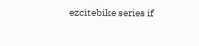ezcitebike series if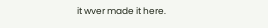it wver made it here.